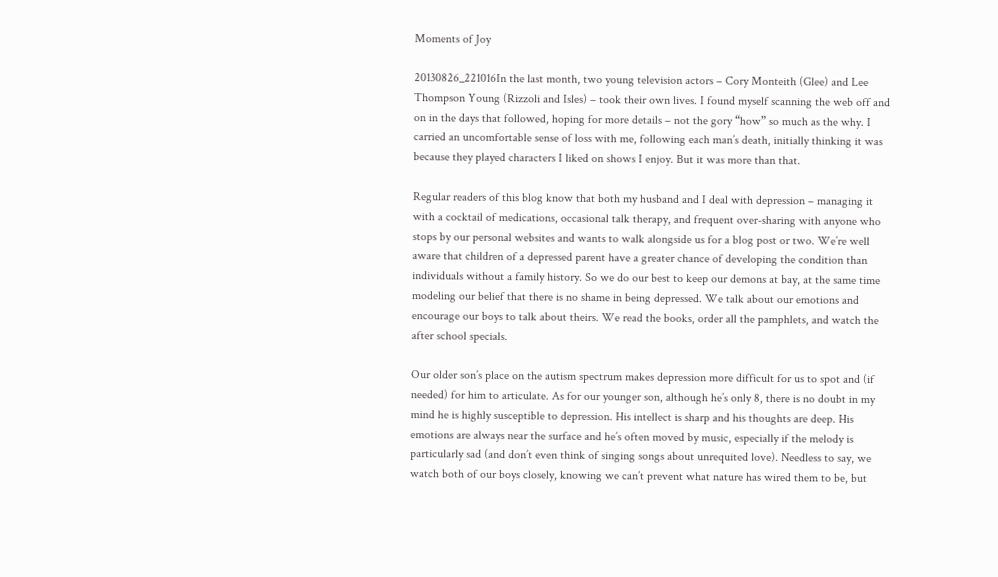Moments of Joy

20130826_221016In the last month, two young television actors – Cory Monteith (Glee) and Lee Thompson Young (Rizzoli and Isles) – took their own lives. I found myself scanning the web off and on in the days that followed, hoping for more details – not the gory “how” so much as the why. I carried an uncomfortable sense of loss with me, following each man’s death, initially thinking it was because they played characters I liked on shows I enjoy. But it was more than that.

Regular readers of this blog know that both my husband and I deal with depression – managing it with a cocktail of medications, occasional talk therapy, and frequent over-sharing with anyone who stops by our personal websites and wants to walk alongside us for a blog post or two. We’re well aware that children of a depressed parent have a greater chance of developing the condition than individuals without a family history. So we do our best to keep our demons at bay, at the same time modeling our belief that there is no shame in being depressed. We talk about our emotions and encourage our boys to talk about theirs. We read the books, order all the pamphlets, and watch the after school specials.

Our older son’s place on the autism spectrum makes depression more difficult for us to spot and (if needed) for him to articulate. As for our younger son, although he’s only 8, there is no doubt in my mind he is highly susceptible to depression. His intellect is sharp and his thoughts are deep. His emotions are always near the surface and he’s often moved by music, especially if the melody is particularly sad (and don’t even think of singing songs about unrequited love). Needless to say, we watch both of our boys closely, knowing we can’t prevent what nature has wired them to be, but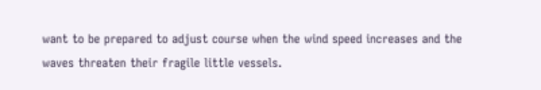want to be prepared to adjust course when the wind speed increases and the waves threaten their fragile little vessels.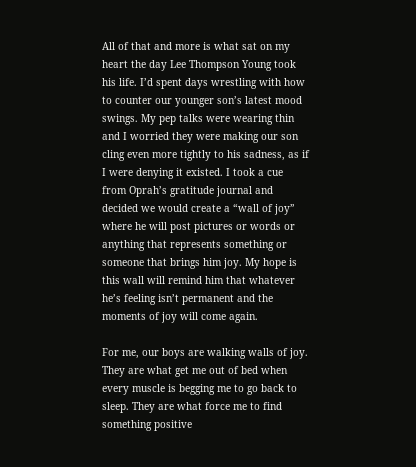All of that and more is what sat on my heart the day Lee Thompson Young took his life. I’d spent days wrestling with how to counter our younger son’s latest mood swings. My pep talks were wearing thin and I worried they were making our son cling even more tightly to his sadness, as if I were denying it existed. I took a cue from Oprah’s gratitude journal and decided we would create a “wall of joy” where he will post pictures or words or anything that represents something or someone that brings him joy. My hope is this wall will remind him that whatever he’s feeling isn’t permanent and the moments of joy will come again.

For me, our boys are walking walls of joy. They are what get me out of bed when every muscle is begging me to go back to sleep. They are what force me to find something positive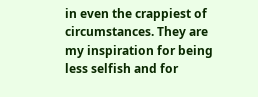in even the crappiest of circumstances. They are my inspiration for being less selfish and for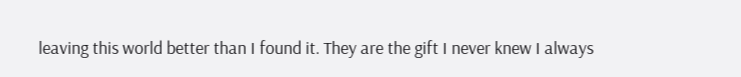leaving this world better than I found it. They are the gift I never knew I always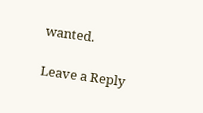wanted.

Leave a Reply